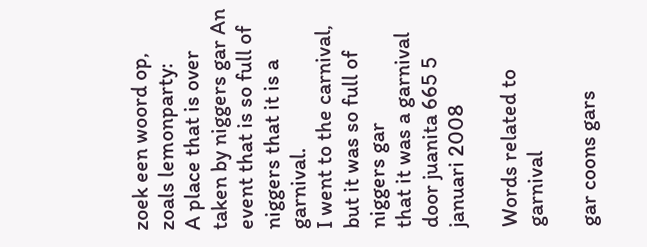zoek een woord op, zoals lemonparty:
A place that is over taken by niggers gar An event that is so full of niggers that it is a garnival.
I went to the carnival, but it was so full of niggers gar
that it was a garnival
door juanita 665 5 januari 2008

Words related to garnival

gar coons gars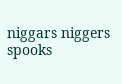niggars niggers spooks